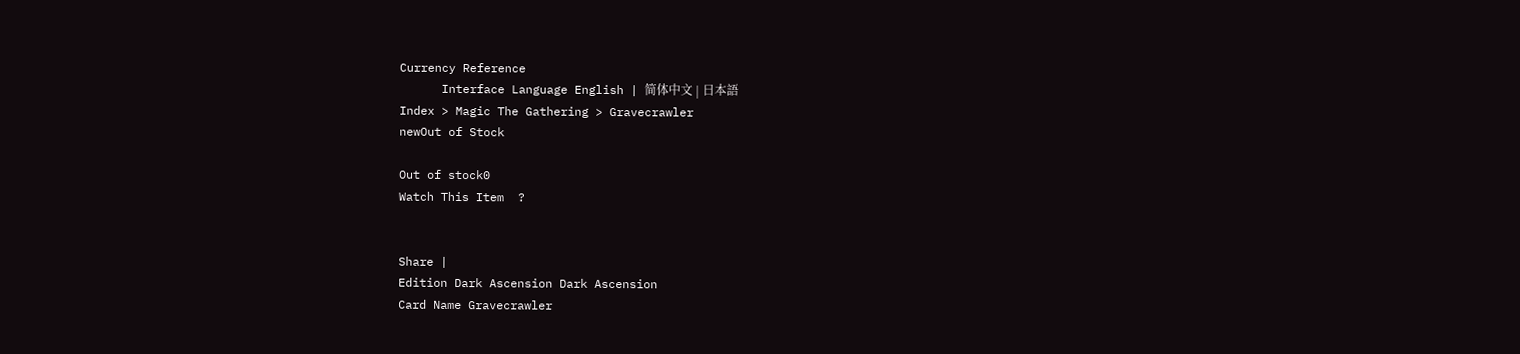Currency Reference
      Interface Language English | 简体中文 | 日本語
Index > Magic The Gathering > Gravecrawler
newOut of Stock

Out of stock0
Watch This Item  ?


Share |
Edition Dark Ascension Dark Ascension
Card Name Gravecrawler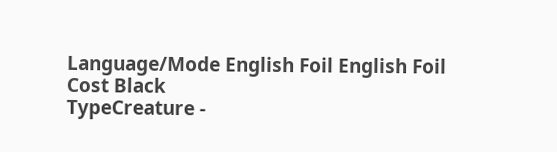Language/Mode English Foil English Foil
Cost Black
TypeCreature -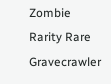Zombie
Rarity Rare
Gravecrawler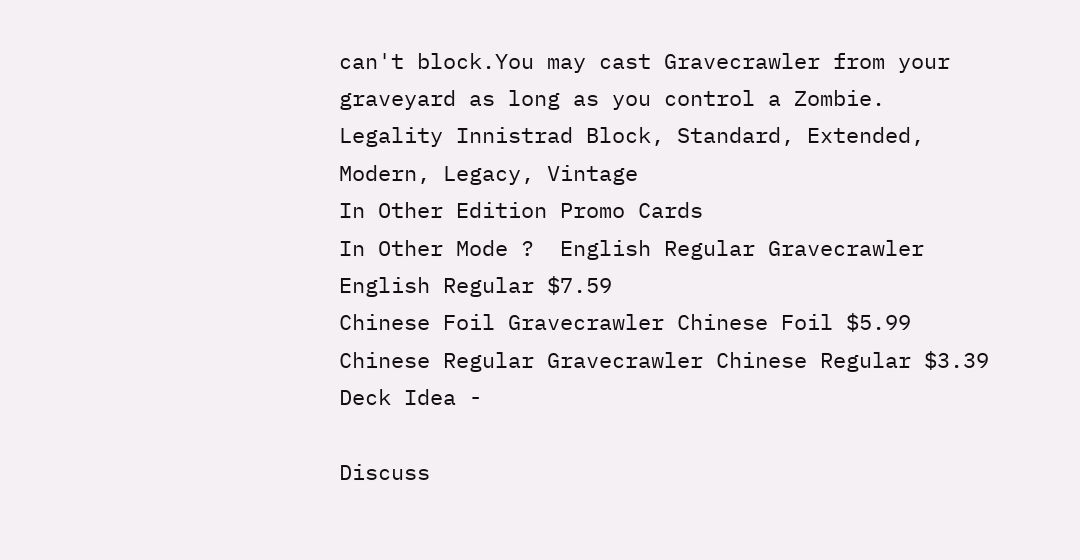can't block.You may cast Gravecrawler from your graveyard as long as you control a Zombie.
Legality Innistrad Block, Standard, Extended, Modern, Legacy, Vintage
In Other Edition Promo Cards
In Other Mode ?  English Regular Gravecrawler English Regular $7.59
Chinese Foil Gravecrawler Chinese Foil $5.99
Chinese Regular Gravecrawler Chinese Regular $3.39
Deck Idea -

Discuss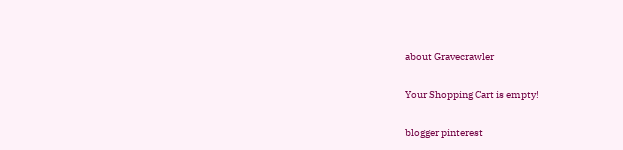about Gravecrawler

Your Shopping Cart is empty!

blogger pinterest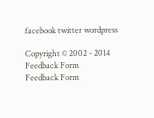facebook twitter wordpress

Copyright © 2002 - 2014
Feedback Form
Feedback Form